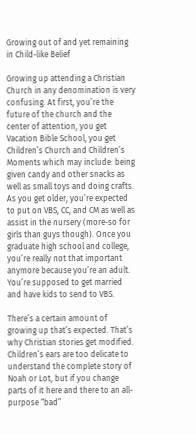Growing out of and yet remaining in Child-like Belief

Growing up attending a Christian Church in any denomination is very confusing. At first, you’re the future of the church and the center of attention, you get Vacation Bible School, you get Children’s Church and Children’s Moments which may include: being given candy and other snacks as well as small toys and doing crafts. As you get older, you’re expected to put on VBS, CC, and CM as well as assist in the nursery (more-so for girls than guys though). Once you graduate high school and college, you’re really not that important anymore because you’re an adult. You’re supposed to get married and have kids to send to VBS.

There’s a certain amount of growing up that’s expected. That’s why Christian stories get modified. Children’s ears are too delicate to understand the complete story of Noah or Lot, but if you change parts of it here and there to an all-purpose “bad”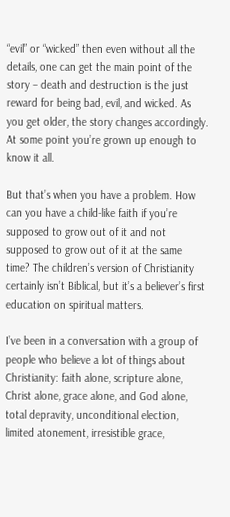“evil” or “wicked” then even without all the details, one can get the main point of the story – death and destruction is the just reward for being bad, evil, and wicked. As you get older, the story changes accordingly. At some point you’re grown up enough to know it all.

But that’s when you have a problem. How can you have a child-like faith if you’re supposed to grow out of it and not supposed to grow out of it at the same time? The children’s version of Christianity certainly isn’t Biblical, but it’s a believer’s first education on spiritual matters.

I’ve been in a conversation with a group of people who believe a lot of things about Christianity: faith alone, scripture alone, Christ alone, grace alone, and God alone, total depravity, unconditional election, limited atonement, irresistible grace,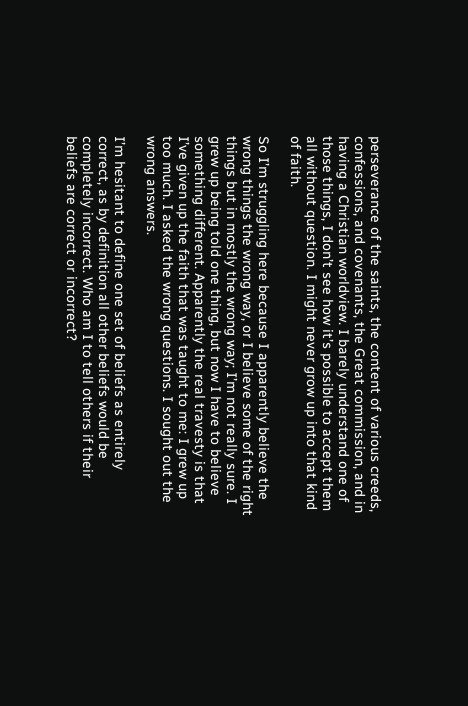perseverance of the saints, the content of various creeds, confessions, and covenants, the Great commission, and in having a Christian worldview. I barely understand one of those things, I don’t see how it’s possible to accept them all without question. I might never grow up into that kind of faith.

So I’m struggling here because I apparently believe the wrong things the wrong way, or I believe some of the right things but in mostly the wrong way; I’m not really sure. I grew up being told one thing, but now I have to believe something different. Apparently the real travesty is that I’ve given up the faith that was taught to me: I grew up too much. I asked the wrong questions. I sought out the wrong answers.

I’m hesitant to define one set of beliefs as entirely correct, as by definition all other beliefs would be completely incorrect. Who am I to tell others if their beliefs are correct or incorrect?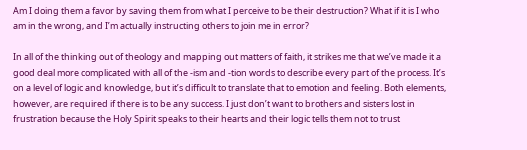Am I doing them a favor by saving them from what I perceive to be their destruction? What if it is I who am in the wrong, and I’m actually instructing others to join me in error?

In all of the thinking out of theology and mapping out matters of faith, it strikes me that we’ve made it a good deal more complicated with all of the -ism and -tion words to describe every part of the process. It’s on a level of logic and knowledge, but it’s difficult to translate that to emotion and feeling. Both elements, however, are required if there is to be any success. I just don’t want to brothers and sisters lost in frustration because the Holy Spirit speaks to their hearts and their logic tells them not to trust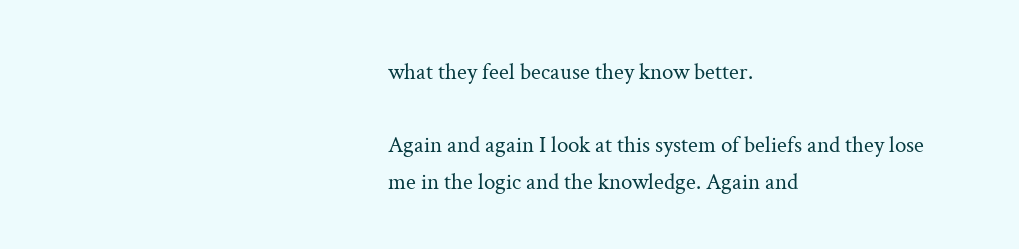what they feel because they know better.

Again and again I look at this system of beliefs and they lose me in the logic and the knowledge. Again and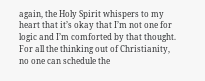again, the Holy Spirit whispers to my heart that it’s okay that I’m not one for logic and I’m comforted by that thought. For all the thinking out of Christianity, no one can schedule the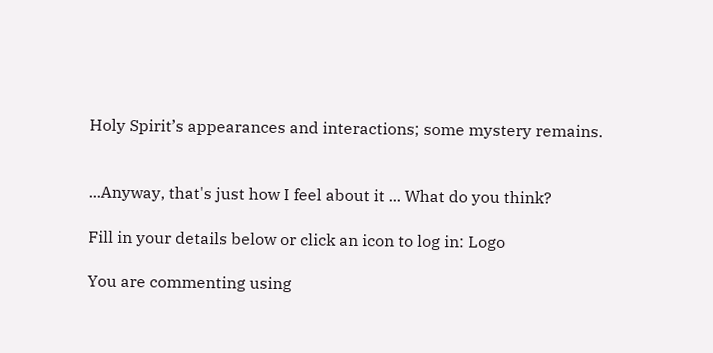Holy Spirit’s appearances and interactions; some mystery remains.


...Anyway, that's just how I feel about it ... What do you think?

Fill in your details below or click an icon to log in: Logo

You are commenting using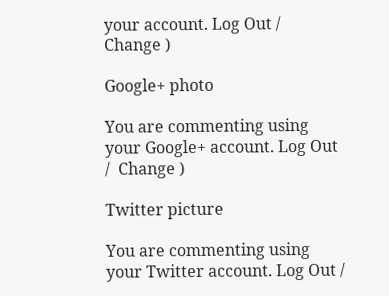your account. Log Out /  Change )

Google+ photo

You are commenting using your Google+ account. Log Out /  Change )

Twitter picture

You are commenting using your Twitter account. Log Out /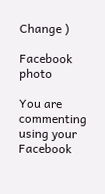Change )

Facebook photo

You are commenting using your Facebook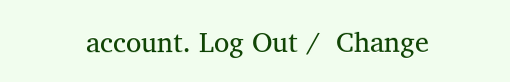account. Log Out /  Change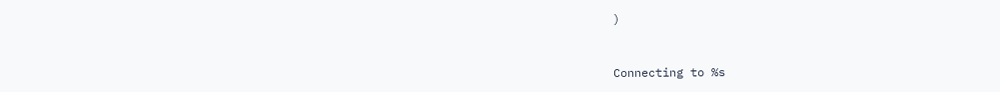)


Connecting to %s